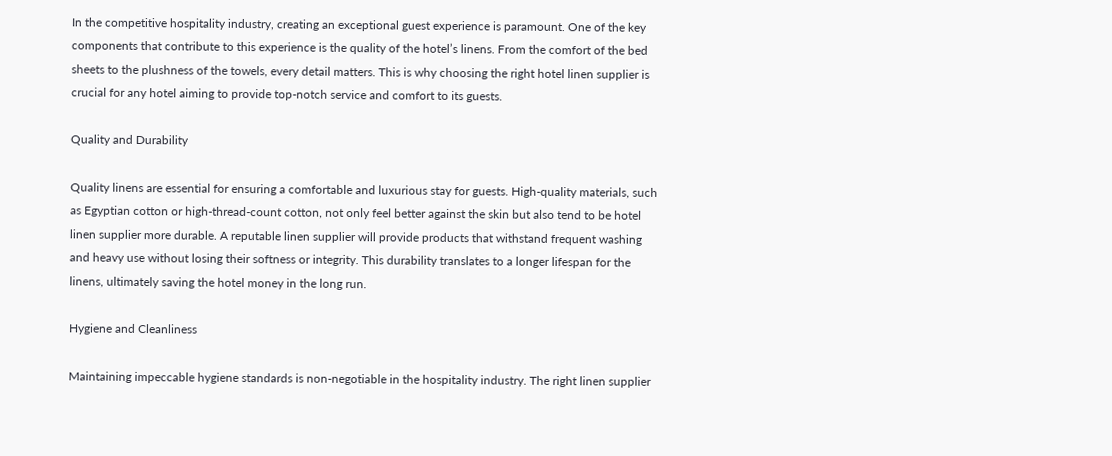In the competitive hospitality industry, creating an exceptional guest experience is paramount. One of the key components that contribute to this experience is the quality of the hotel’s linens. From the comfort of the bed sheets to the plushness of the towels, every detail matters. This is why choosing the right hotel linen supplier is crucial for any hotel aiming to provide top-notch service and comfort to its guests.

Quality and Durability

Quality linens are essential for ensuring a comfortable and luxurious stay for guests. High-quality materials, such as Egyptian cotton or high-thread-count cotton, not only feel better against the skin but also tend to be hotel linen supplier more durable. A reputable linen supplier will provide products that withstand frequent washing and heavy use without losing their softness or integrity. This durability translates to a longer lifespan for the linens, ultimately saving the hotel money in the long run.

Hygiene and Cleanliness

Maintaining impeccable hygiene standards is non-negotiable in the hospitality industry. The right linen supplier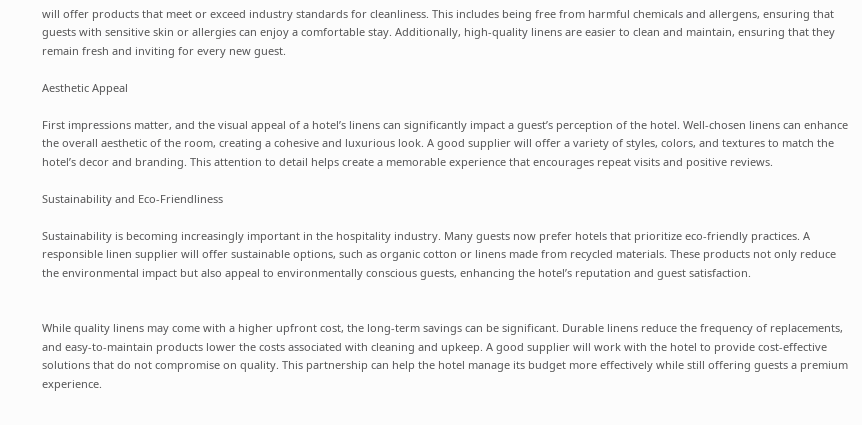will offer products that meet or exceed industry standards for cleanliness. This includes being free from harmful chemicals and allergens, ensuring that guests with sensitive skin or allergies can enjoy a comfortable stay. Additionally, high-quality linens are easier to clean and maintain, ensuring that they remain fresh and inviting for every new guest.

Aesthetic Appeal

First impressions matter, and the visual appeal of a hotel’s linens can significantly impact a guest’s perception of the hotel. Well-chosen linens can enhance the overall aesthetic of the room, creating a cohesive and luxurious look. A good supplier will offer a variety of styles, colors, and textures to match the hotel’s decor and branding. This attention to detail helps create a memorable experience that encourages repeat visits and positive reviews.

Sustainability and Eco-Friendliness

Sustainability is becoming increasingly important in the hospitality industry. Many guests now prefer hotels that prioritize eco-friendly practices. A responsible linen supplier will offer sustainable options, such as organic cotton or linens made from recycled materials. These products not only reduce the environmental impact but also appeal to environmentally conscious guests, enhancing the hotel’s reputation and guest satisfaction.


While quality linens may come with a higher upfront cost, the long-term savings can be significant. Durable linens reduce the frequency of replacements, and easy-to-maintain products lower the costs associated with cleaning and upkeep. A good supplier will work with the hotel to provide cost-effective solutions that do not compromise on quality. This partnership can help the hotel manage its budget more effectively while still offering guests a premium experience.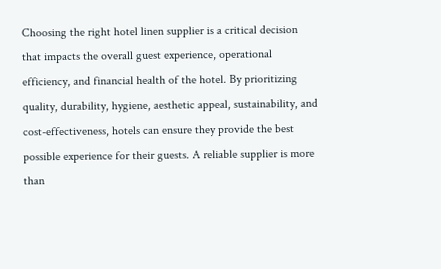Choosing the right hotel linen supplier is a critical decision that impacts the overall guest experience, operational efficiency, and financial health of the hotel. By prioritizing quality, durability, hygiene, aesthetic appeal, sustainability, and cost-effectiveness, hotels can ensure they provide the best possible experience for their guests. A reliable supplier is more than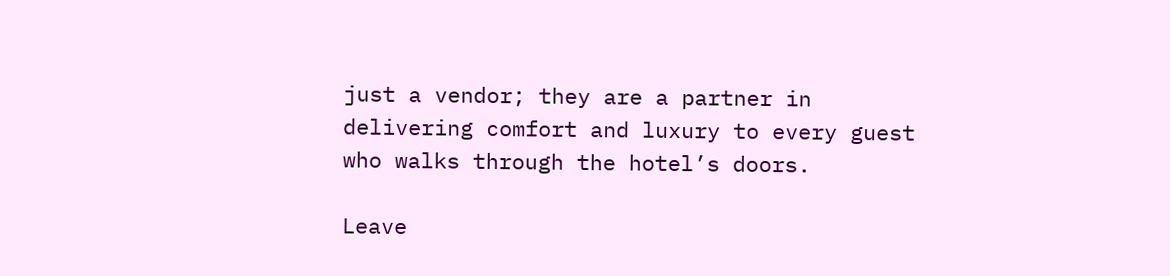just a vendor; they are a partner in delivering comfort and luxury to every guest who walks through the hotel’s doors.

Leave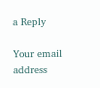a Reply

Your email address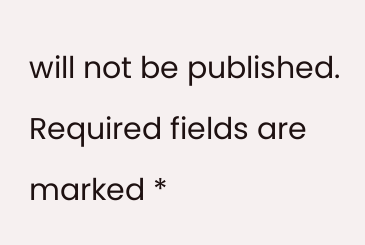will not be published. Required fields are marked *